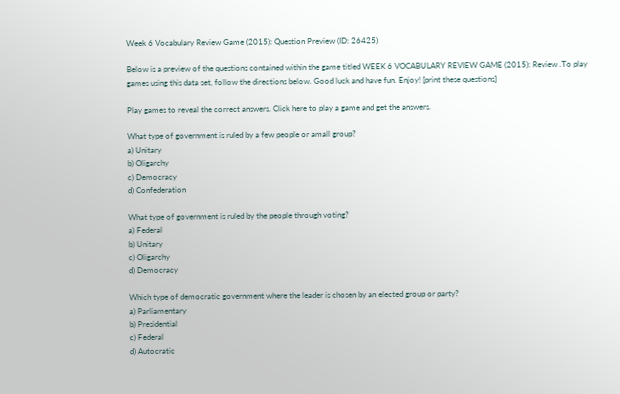Week 6 Vocabulary Review Game (2015): Question Preview (ID: 26425)

Below is a preview of the questions contained within the game titled WEEK 6 VOCABULARY REVIEW GAME (2015): Review .To play games using this data set, follow the directions below. Good luck and have fun. Enjoy! [print these questions]

Play games to reveal the correct answers. Click here to play a game and get the answers.

What type of government is ruled by a few people or amall group?
a) Unitary
b) Oligarchy
c) Democracy
d) Confederation

What type of government is ruled by the people through voting?
a) Federal
b) Unitary
c) Oligarchy
d) Democracy

Which type of democratic government where the leader is chosen by an elected group or party?
a) Parliamentary
b) Presidential
c) Federal
d) Autocratic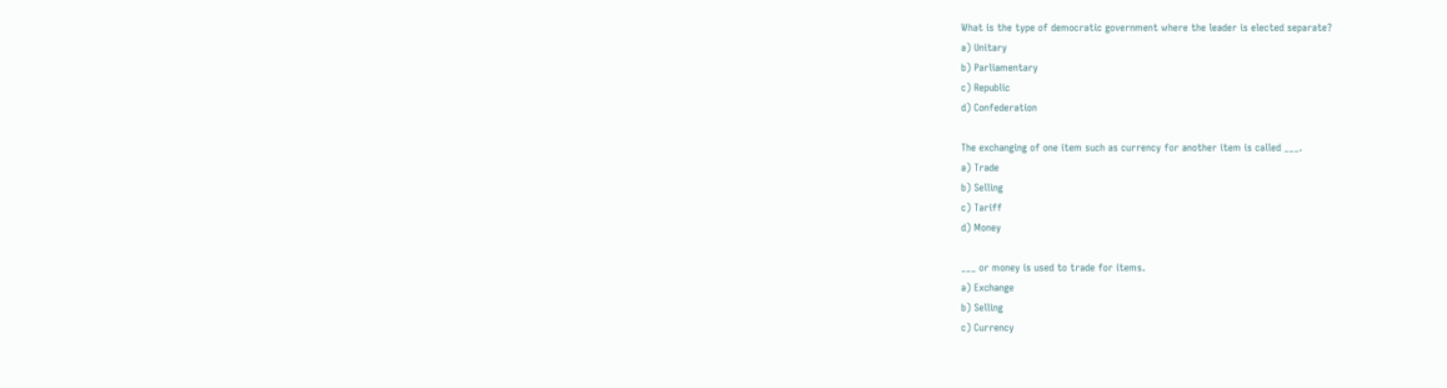What is the type of democratic government where the leader is elected separate?
a) Unitary
b) Parliamentary
c) Republic
d) Confederation

The exchanging of one item such as currency for another item is called ___.
a) Trade
b) Selling
c) Tariff
d) Money

___ or money is used to trade for items.
a) Exchange
b) Selling
c) Currency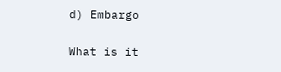d) Embargo

What is it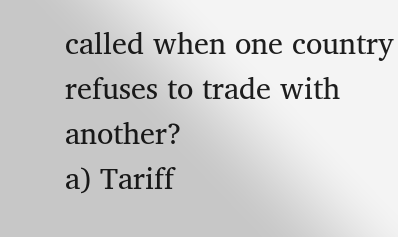called when one country refuses to trade with another?
a) Tariff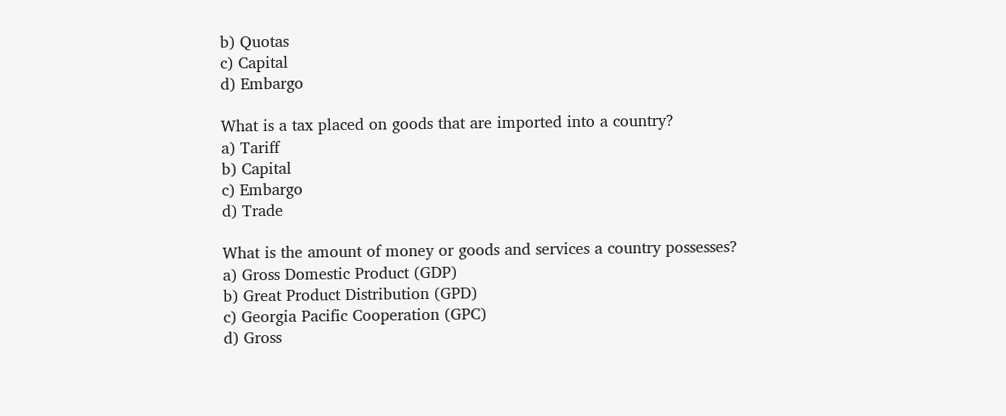b) Quotas
c) Capital
d) Embargo

What is a tax placed on goods that are imported into a country?
a) Tariff
b) Capital
c) Embargo
d) Trade

What is the amount of money or goods and services a country possesses?
a) Gross Domestic Product (GDP)
b) Great Product Distribution (GPD)
c) Georgia Pacific Cooperation (GPC)
d) Gross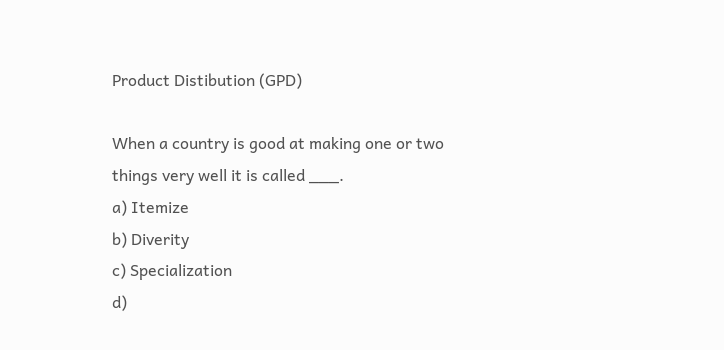Product Distibution (GPD)

When a country is good at making one or two things very well it is called ___.
a) Itemize
b) Diverity
c) Specialization
d)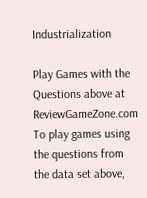Industrialization

Play Games with the Questions above at ReviewGameZone.com
To play games using the questions from the data set above,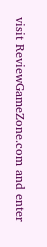visit ReviewGameZone.com and enter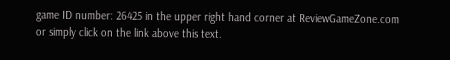game ID number: 26425 in the upper right hand corner at ReviewGameZone.com or simply click on the link above this text.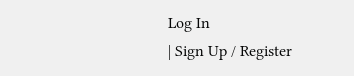Log In
| Sign Up / Register